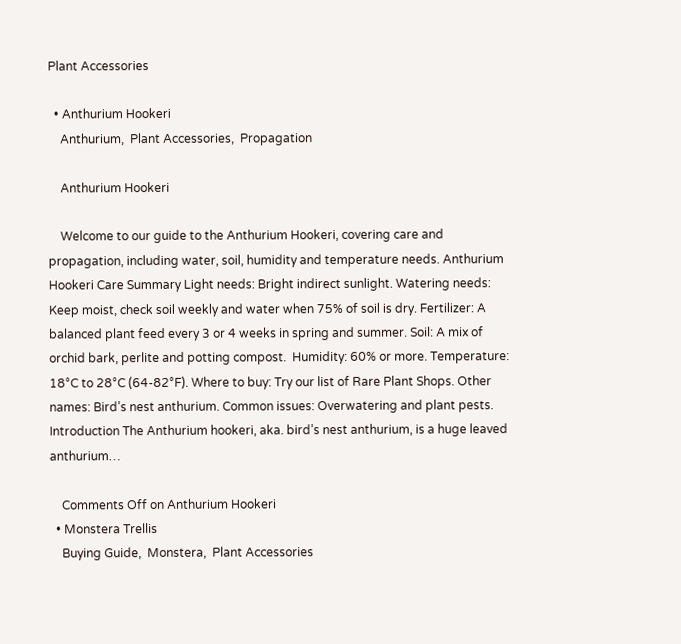Plant Accessories

  • Anthurium Hookeri
    Anthurium,  Plant Accessories,  Propagation

    Anthurium Hookeri

    Welcome to our guide to the Anthurium Hookeri, covering care and propagation, including water, soil, humidity and temperature needs. Anthurium Hookeri Care Summary Light needs: Bright indirect sunlight. Watering needs: Keep moist, check soil weekly and water when 75% of soil is dry. Fertilizer: A balanced plant feed every 3 or 4 weeks in spring and summer. Soil: A mix of orchid bark, perlite and potting compost.  Humidity: 60% or more. Temperature: 18°C to 28°C (64-82°F). Where to buy: Try our list of Rare Plant Shops. Other names: Bird’s nest anthurium. Common issues: Overwatering and plant pests. Introduction The Anthurium hookeri, aka. bird’s nest anthurium, is a huge leaved anthurium…

    Comments Off on Anthurium Hookeri
  • Monstera Trellis
    Buying Guide,  Monstera,  Plant Accessories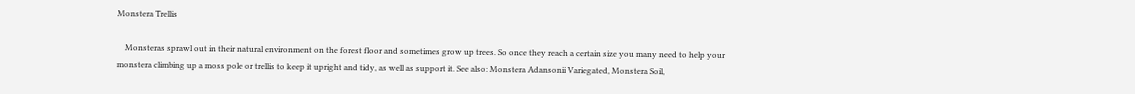Monstera Trellis

    Monsteras sprawl out in their natural environment on the forest floor and sometimes grow up trees. So once they reach a certain size you many need to help your monstera climbing up a moss pole or trellis to keep it upright and tidy, as well as support it. See also: Monstera Adansonii Variegated, Monstera Soil,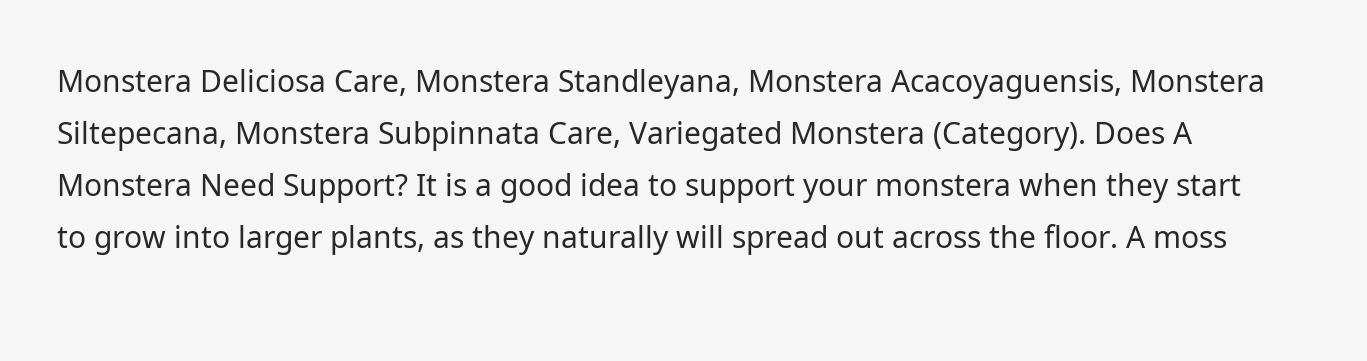Monstera Deliciosa Care, Monstera Standleyana, Monstera Acacoyaguensis, Monstera Siltepecana, Monstera Subpinnata Care, Variegated Monstera (Category). Does A Monstera Need Support? It is a good idea to support your monstera when they start to grow into larger plants, as they naturally will spread out across the floor. A moss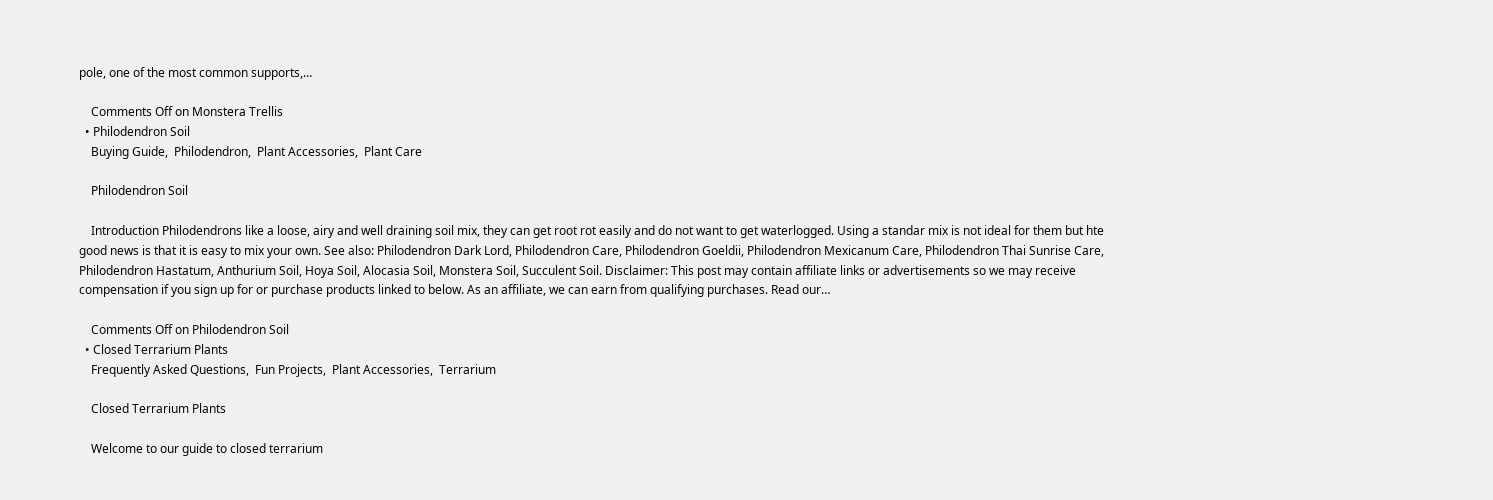pole, one of the most common supports,…

    Comments Off on Monstera Trellis
  • Philodendron Soil
    Buying Guide,  Philodendron,  Plant Accessories,  Plant Care

    Philodendron Soil

    Introduction Philodendrons like a loose, airy and well draining soil mix, they can get root rot easily and do not want to get waterlogged. Using a standar mix is not ideal for them but hte good news is that it is easy to mix your own. See also: Philodendron Dark Lord, Philodendron Care, Philodendron Goeldii, Philodendron Mexicanum Care, Philodendron Thai Sunrise Care, Philodendron Hastatum, Anthurium Soil, Hoya Soil, Alocasia Soil, Monstera Soil, Succulent Soil. Disclaimer: This post may contain affiliate links or advertisements so we may receive compensation if you sign up for or purchase products linked to below. As an affiliate, we can earn from qualifying purchases. Read our…

    Comments Off on Philodendron Soil
  • Closed Terrarium Plants
    Frequently Asked Questions,  Fun Projects,  Plant Accessories,  Terrarium

    Closed Terrarium Plants

    Welcome to our guide to closed terrarium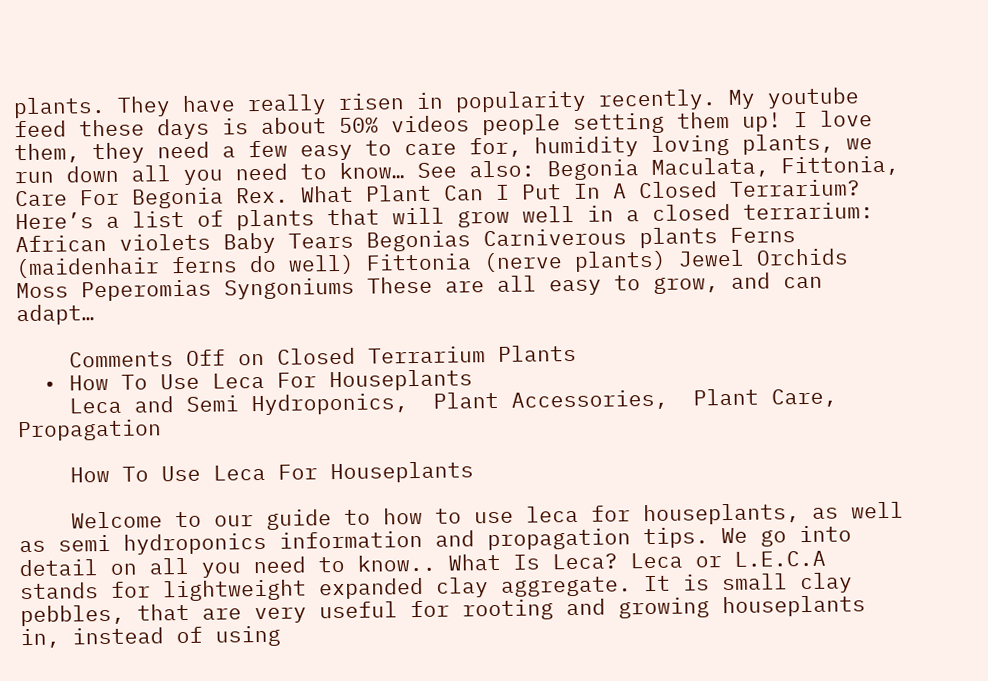plants. They have really risen in popularity recently. My youtube feed these days is about 50% videos people setting them up! I love them, they need a few easy to care for, humidity loving plants, we run down all you need to know… See also: Begonia Maculata, Fittonia, Care For Begonia Rex. What Plant Can I Put In A Closed Terrarium? Here’s a list of plants that will grow well in a closed terrarium: African violets Baby Tears Begonias Carniverous plants Ferns (maidenhair ferns do well) Fittonia (nerve plants) Jewel Orchids Moss Peperomias Syngoniums These are all easy to grow, and can adapt…

    Comments Off on Closed Terrarium Plants
  • How To Use Leca For Houseplants
    Leca and Semi Hydroponics,  Plant Accessories,  Plant Care,  Propagation

    How To Use Leca For Houseplants

    Welcome to our guide to how to use leca for houseplants, as well as semi hydroponics information and propagation tips. We go into detail on all you need to know.. What Is Leca? Leca or L.E.C.A stands for lightweight expanded clay aggregate. It is small clay pebbles, that are very useful for rooting and growing houseplants in, instead of using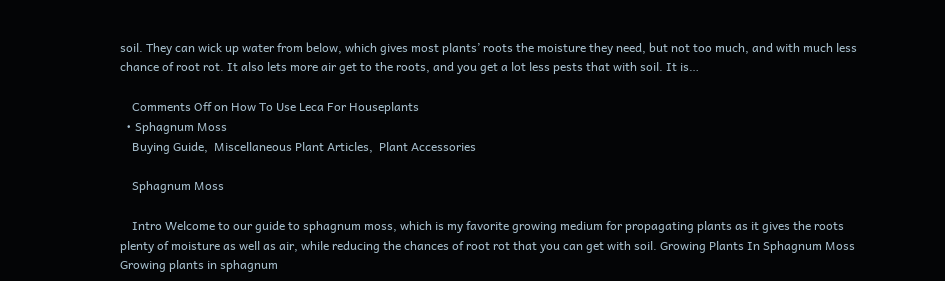soil. They can wick up water from below, which gives most plants’ roots the moisture they need, but not too much, and with much less chance of root rot. It also lets more air get to the roots, and you get a lot less pests that with soil. It is…

    Comments Off on How To Use Leca For Houseplants
  • Sphagnum Moss
    Buying Guide,  Miscellaneous Plant Articles,  Plant Accessories

    Sphagnum Moss

    Intro Welcome to our guide to sphagnum moss, which is my favorite growing medium for propagating plants as it gives the roots plenty of moisture as well as air, while reducing the chances of root rot that you can get with soil. Growing Plants In Sphagnum Moss Growing plants in sphagnum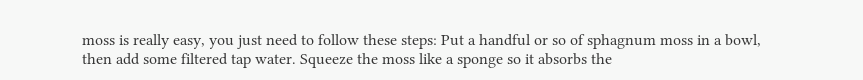moss is really easy, you just need to follow these steps: Put a handful or so of sphagnum moss in a bowl, then add some filtered tap water. Squeeze the moss like a sponge so it absorbs the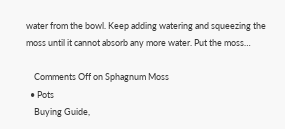water from the bowl. Keep adding watering and squeezing the moss until it cannot absorb any more water. Put the moss…

    Comments Off on Sphagnum Moss
  • Pots
    Buying Guide,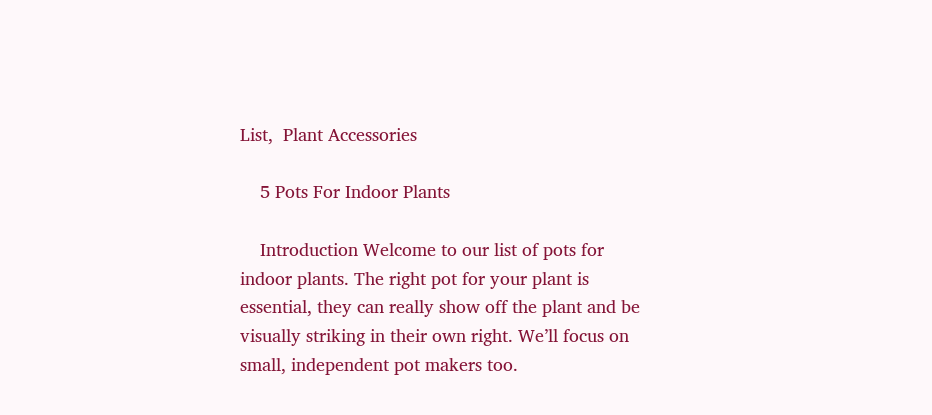List,  Plant Accessories

    5 Pots For Indoor Plants

    Introduction Welcome to our list of pots for indoor plants. The right pot for your plant is essential, they can really show off the plant and be visually striking in their own right. We’ll focus on small, independent pot makers too.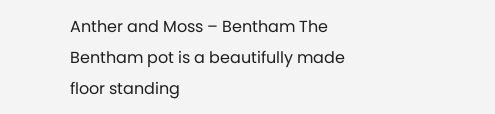Anther and Moss – Bentham The Bentham pot is a beautifully made floor standing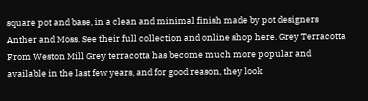square pot and base, in a clean and minimal finish made by pot designers Anther and Moss. See their full collection and online shop here. Grey Terracotta From Weston Mill Grey terracotta has become much more popular and available in the last few years, and for good reason, they look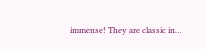immense! They are classic in…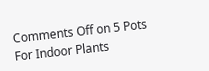Comments Off on 5 Pots For Indoor Plants